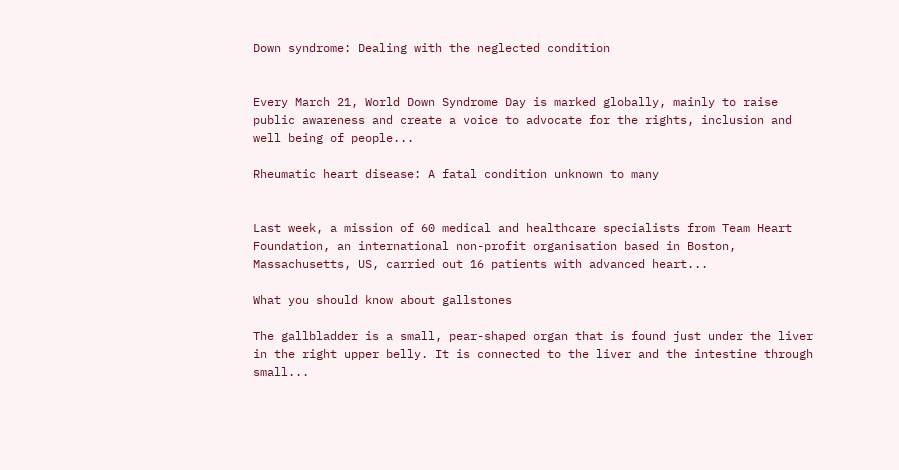Down syndrome: Dealing with the neglected condition


Every March 21, World Down Syndrome Day is marked globally, mainly to raise public awareness and create a voice to advocate for the rights, inclusion and well being of people...

Rheumatic heart disease: A fatal condition unknown to many


Last week, a mission of 60 medical and healthcare specialists from Team Heart Foundation, an international non-profit organisation based in Boston, Massachusetts, US, carried out 16 patients with advanced heart...

What you should know about gallstones

The gallbladder is a small, pear-shaped organ that is found just under the liver in the right upper belly. It is connected to the liver and the intestine through small...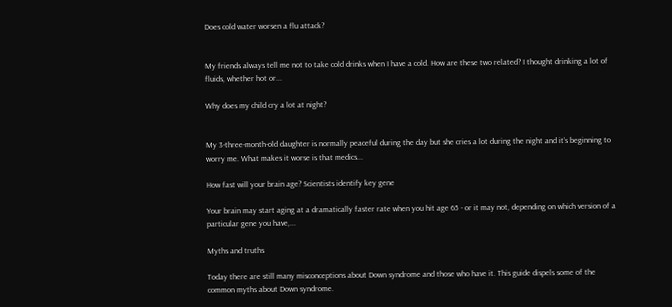Does cold water worsen a flu attack?


My friends always tell me not to take cold drinks when I have a cold. How are these two related? I thought drinking a lot of fluids, whether hot or...

Why does my child cry a lot at night?


My 3-three-month-old daughter is normally peaceful during the day but she cries a lot during the night and it’s beginning to worry me. What makes it worse is that medics...

How fast will your brain age? Scientists identify key gene

Your brain may start aging at a dramatically faster rate when you hit age 65 - or it may not, depending on which version of a particular gene you have,...

Myths and truths

Today there are still many misconceptions about Down syndrome and those who have it. This guide dispels some of the common myths about Down syndrome.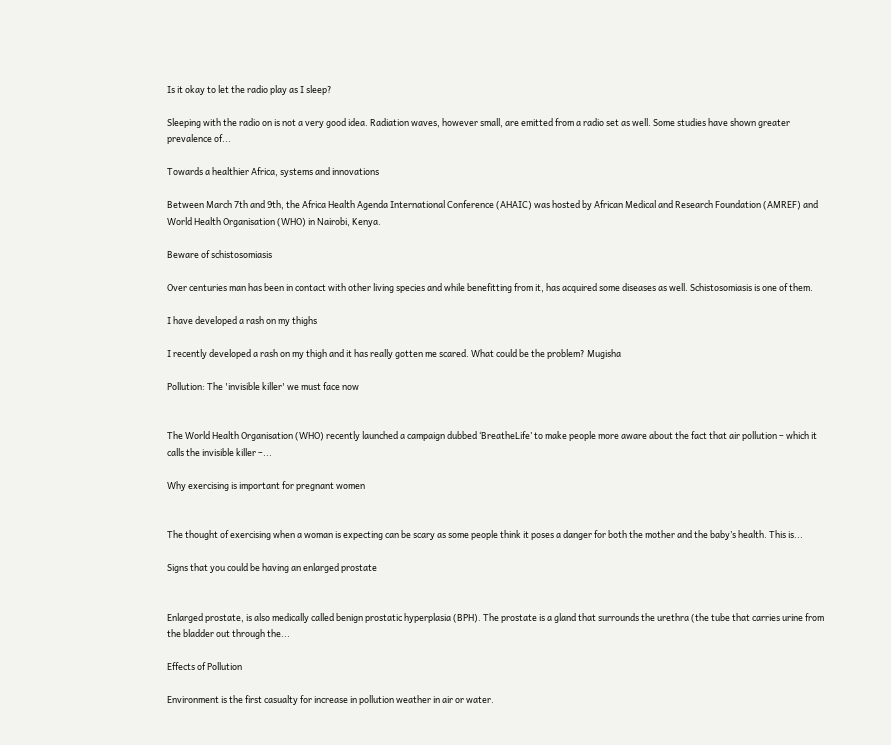Is it okay to let the radio play as I sleep?

Sleeping with the radio on is not a very good idea. Radiation waves, however small, are emitted from a radio set as well. Some studies have shown greater prevalence of...

Towards a healthier Africa, systems and innovations

Between March 7th and 9th, the Africa Health Agenda International Conference (AHAIC) was hosted by African Medical and Research Foundation (AMREF) and World Health Organisation (WHO) in Nairobi, Kenya.

Beware of schistosomiasis

Over centuries man has been in contact with other living species and while benefitting from it, has acquired some diseases as well. Schistosomiasis is one of them.

I have developed a rash on my thighs

I recently developed a rash on my thigh and it has really gotten me scared. What could be the problem? Mugisha

Pollution: The 'invisible killer' we must face now


The World Health Organisation (WHO) recently launched a campaign dubbed ‘BreatheLife’ to make people more aware about the fact that air pollution – which it calls the invisible killer –...

Why exercising is important for pregnant women


The thought of exercising when a woman is expecting can be scary as some people think it poses a danger for both the mother and the baby’s health. This is...

Signs that you could be having an enlarged prostate


Enlarged prostate, is also medically called benign prostatic hyperplasia (BPH). The prostate is a gland that surrounds the urethra (the tube that carries urine from the bladder out through the...

Effects of Pollution

Environment is the first casualty for increase in pollution weather in air or water.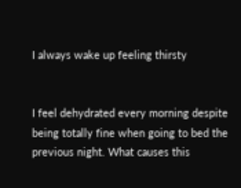I always wake up feeling thirsty


I feel dehydrated every morning despite being totally fine when going to bed the previous night. What causes this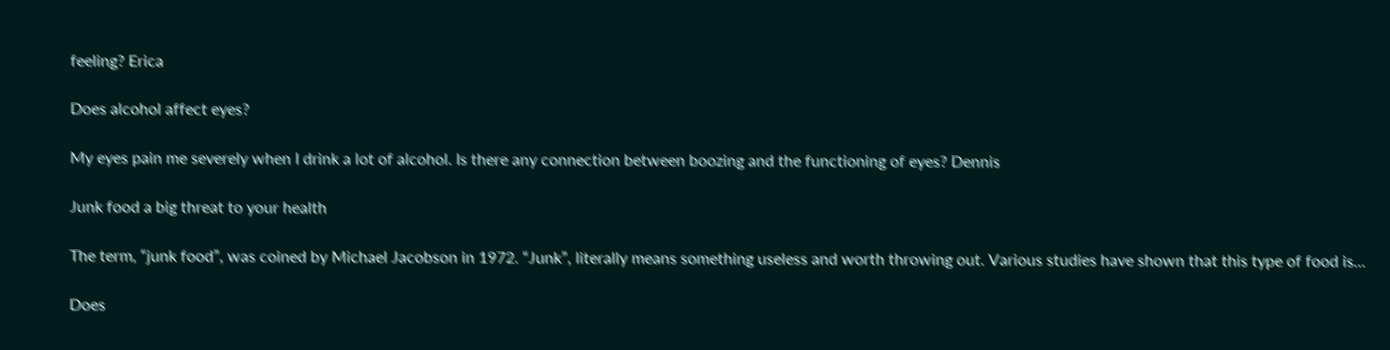feeling? Erica

Does alcohol affect eyes?

My eyes pain me severely when I drink a lot of alcohol. Is there any connection between boozing and the functioning of eyes? Dennis

Junk food a big threat to your health

The term, “junk food”, was coined by Michael Jacobson in 1972. “Junk”, literally means something useless and worth throwing out. Various studies have shown that this type of food is...

Does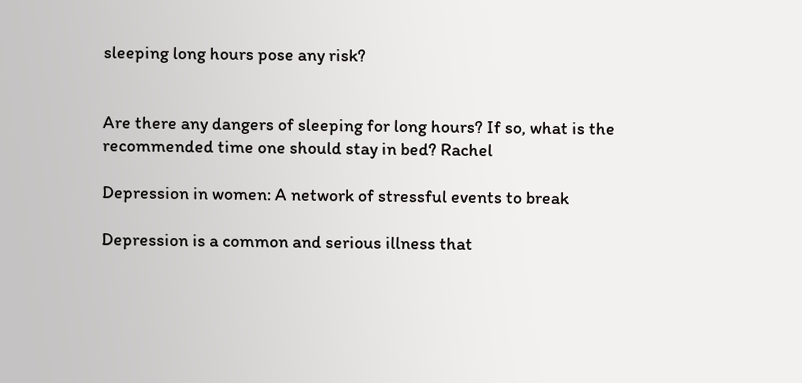sleeping long hours pose any risk?


Are there any dangers of sleeping for long hours? If so, what is the recommended time one should stay in bed? Rachel

Depression in women: A network of stressful events to break

Depression is a common and serious illness that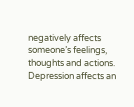negatively affects someone’s feelings, thoughts and actions. Depression affects an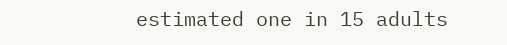estimated one in 15 adults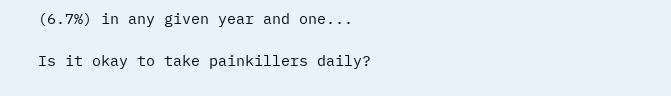(6.7%) in any given year and one...

Is it okay to take painkillers daily?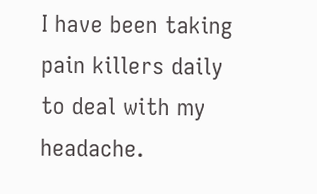I have been taking pain killers daily to deal with my headache.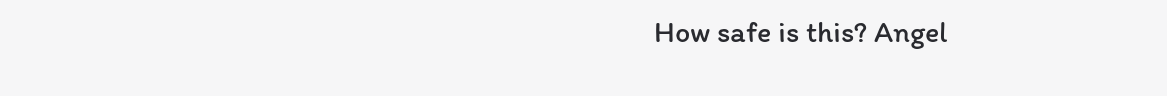How safe is this? Angel